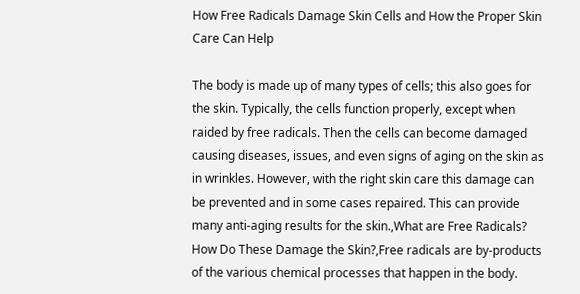How Free Radicals Damage Skin Cells and How the Proper Skin Care Can Help

The body is made up of many types of cells; this also goes for the skin. Typically, the cells function properly, except when raided by free radicals. Then the cells can become damaged causing diseases, issues, and even signs of aging on the skin as in wrinkles. However, with the right skin care this damage can be prevented and in some cases repaired. This can provide many anti-aging results for the skin.,What are Free Radicals? How Do These Damage the Skin?,Free radicals are by-products of the various chemical processes that happen in the body.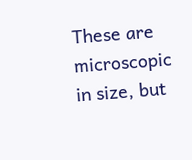These are microscopic in size, but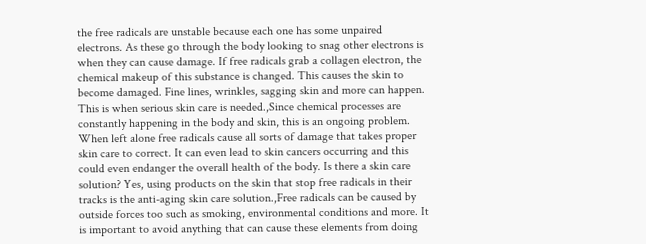the free radicals are unstable because each one has some unpaired electrons. As these go through the body looking to snag other electrons is when they can cause damage. If free radicals grab a collagen electron, the chemical makeup of this substance is changed. This causes the skin to become damaged. Fine lines, wrinkles, sagging skin and more can happen. This is when serious skin care is needed.,Since chemical processes are constantly happening in the body and skin, this is an ongoing problem. When left alone free radicals cause all sorts of damage that takes proper skin care to correct. It can even lead to skin cancers occurring and this could even endanger the overall health of the body. Is there a skin care solution? Yes, using products on the skin that stop free radicals in their tracks is the anti-aging skin care solution.,Free radicals can be caused by outside forces too such as smoking, environmental conditions and more. It is important to avoid anything that can cause these elements from doing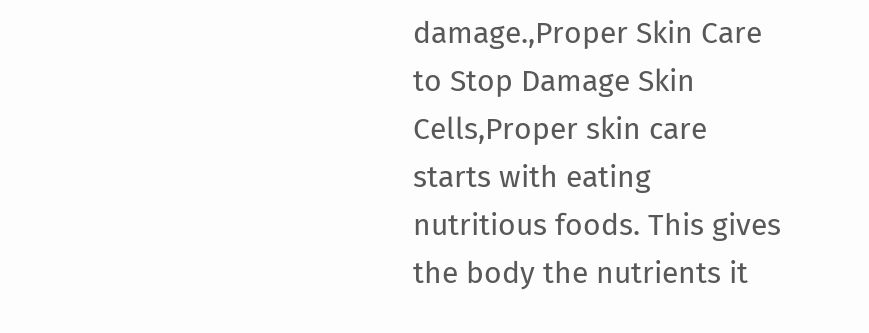damage.,Proper Skin Care to Stop Damage Skin Cells,Proper skin care starts with eating nutritious foods. This gives the body the nutrients it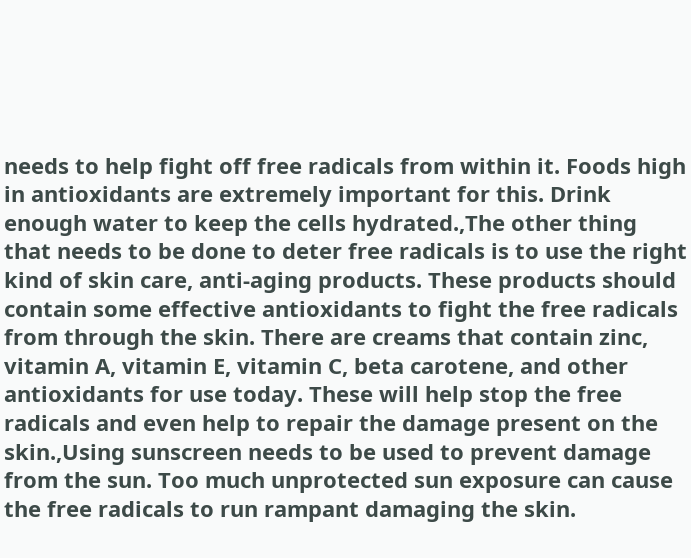needs to help fight off free radicals from within it. Foods high in antioxidants are extremely important for this. Drink enough water to keep the cells hydrated.,The other thing that needs to be done to deter free radicals is to use the right kind of skin care, anti-aging products. These products should contain some effective antioxidants to fight the free radicals from through the skin. There are creams that contain zinc, vitamin A, vitamin E, vitamin C, beta carotene, and other antioxidants for use today. These will help stop the free radicals and even help to repair the damage present on the skin.,Using sunscreen needs to be used to prevent damage from the sun. Too much unprotected sun exposure can cause the free radicals to run rampant damaging the skin.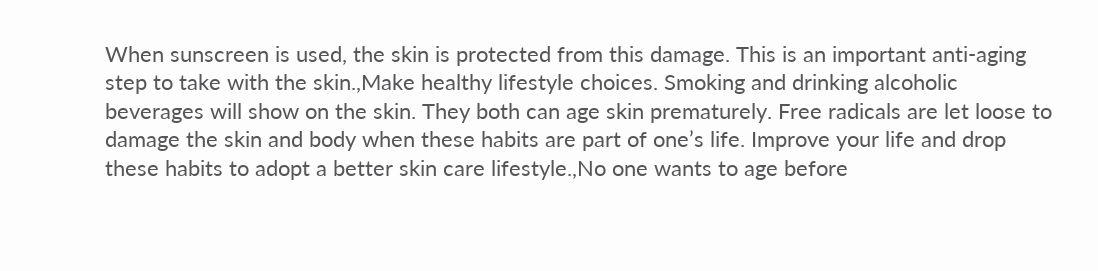When sunscreen is used, the skin is protected from this damage. This is an important anti-aging step to take with the skin.,Make healthy lifestyle choices. Smoking and drinking alcoholic beverages will show on the skin. They both can age skin prematurely. Free radicals are let loose to damage the skin and body when these habits are part of one’s life. Improve your life and drop these habits to adopt a better skin care lifestyle.,No one wants to age before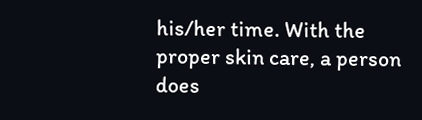his/her time. With the proper skin care, a person does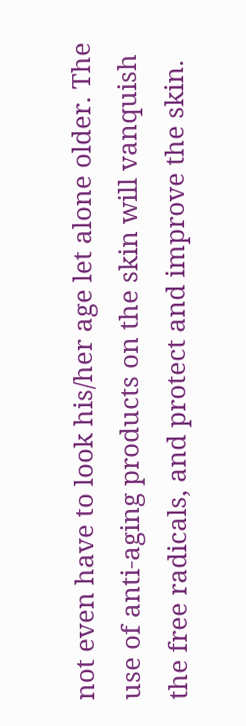not even have to look his/her age let alone older. The use of anti-aging products on the skin will vanquish the free radicals, and protect and improve the skin.